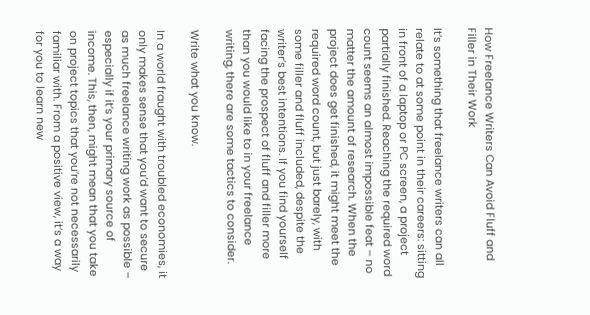How Freelance Writers Can Avoid Fluff and Filler in Their Work

It’s something that freelance writers can all relate to at some point in their careers: sitting in front of a laptop or PC screen, a project partially finished. Reaching the required word count seems an almost impossible feat – no matter the amount of research. When the project does get finished, it might meet the required word count, but just barely, with some filler and fluff included, despite the writer’s best intentions. If you find yourself facing the prospect of fluff and filler more than you would like to in your freelance writing, there are some tactics to consider.

Write what you know.

In a world fraught with troubled economies, it only makes sense that you’d want to secure as much freelance writing work as possible – especially if it’s your primary source of income. This, then, might mean that you take on project topics that you’re not necessarily familiar with. From a positive view, it’s a way for you to learn new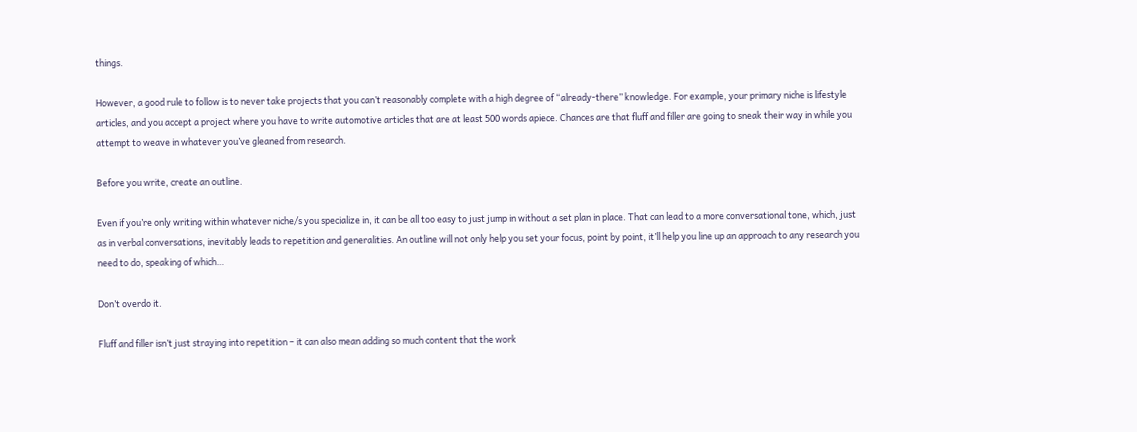things.

However, a good rule to follow is to never take projects that you can’t reasonably complete with a high degree of “already-there” knowledge. For example, your primary niche is lifestyle articles, and you accept a project where you have to write automotive articles that are at least 500 words apiece. Chances are that fluff and filler are going to sneak their way in while you attempt to weave in whatever you’ve gleaned from research.

Before you write, create an outline.

Even if you’re only writing within whatever niche/s you specialize in, it can be all too easy to just jump in without a set plan in place. That can lead to a more conversational tone, which, just as in verbal conversations, inevitably leads to repetition and generalities. An outline will not only help you set your focus, point by point, it’ll help you line up an approach to any research you need to do, speaking of which…

Don’t overdo it.

Fluff and filler isn’t just straying into repetition – it can also mean adding so much content that the work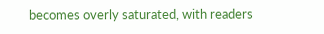becomes overly saturated, with readers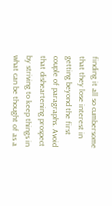finding it all so cumbersome that they lose interest in getting beyond the first couple of paragraphs. Avoid that disheartening prospect by striving to keep things in what can be thought of as a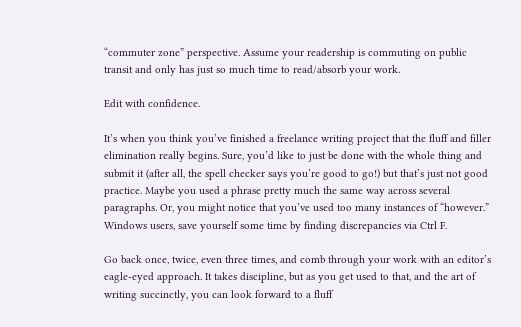“commuter zone” perspective. Assume your readership is commuting on public transit and only has just so much time to read/absorb your work.

Edit with confidence.

It’s when you think you’ve finished a freelance writing project that the fluff and filler elimination really begins. Sure, you’d like to just be done with the whole thing and submit it (after all, the spell checker says you’re good to go!) but that’s just not good practice. Maybe you used a phrase pretty much the same way across several paragraphs. Or, you might notice that you’ve used too many instances of “however.” Windows users, save yourself some time by finding discrepancies via Ctrl F.

Go back once, twice, even three times, and comb through your work with an editor’s eagle-eyed approach. It takes discipline, but as you get used to that, and the art of writing succinctly, you can look forward to a fluff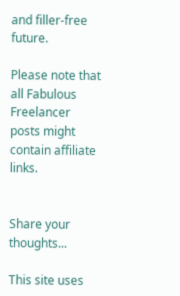and filler-free future.

Please note that all Fabulous Freelancer posts might contain affiliate links.


Share your thoughts...

This site uses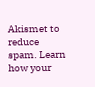Akismet to reduce spam. Learn how your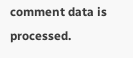comment data is processed.